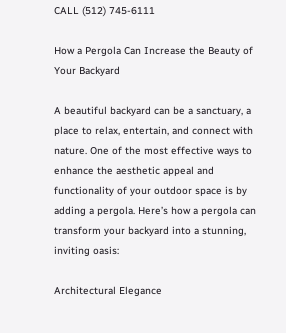CALL (512) 745-6111

How a Pergola Can Increase the Beauty of Your Backyard

A beautiful backyard can be a sanctuary, a place to relax, entertain, and connect with nature. One of the most effective ways to enhance the aesthetic appeal and functionality of your outdoor space is by adding a pergola. Here’s how a pergola can transform your backyard into a stunning, inviting oasis:

Architectural Elegance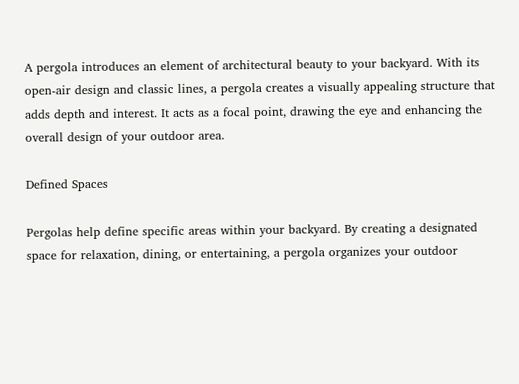A pergola introduces an element of architectural beauty to your backyard. With its open-air design and classic lines, a pergola creates a visually appealing structure that adds depth and interest. It acts as a focal point, drawing the eye and enhancing the overall design of your outdoor area.

Defined Spaces

Pergolas help define specific areas within your backyard. By creating a designated space for relaxation, dining, or entertaining, a pergola organizes your outdoor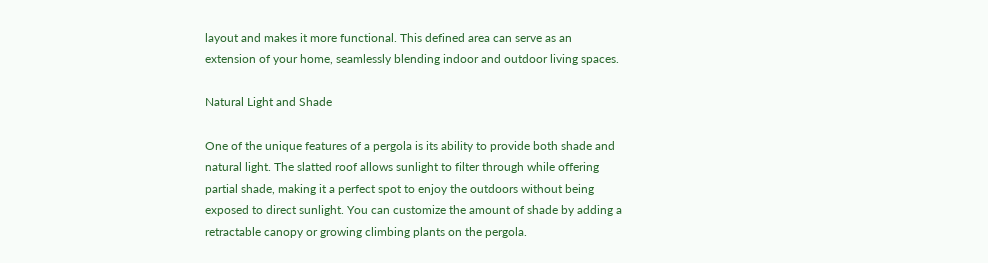layout and makes it more functional. This defined area can serve as an extension of your home, seamlessly blending indoor and outdoor living spaces.

Natural Light and Shade

One of the unique features of a pergola is its ability to provide both shade and natural light. The slatted roof allows sunlight to filter through while offering partial shade, making it a perfect spot to enjoy the outdoors without being exposed to direct sunlight. You can customize the amount of shade by adding a retractable canopy or growing climbing plants on the pergola.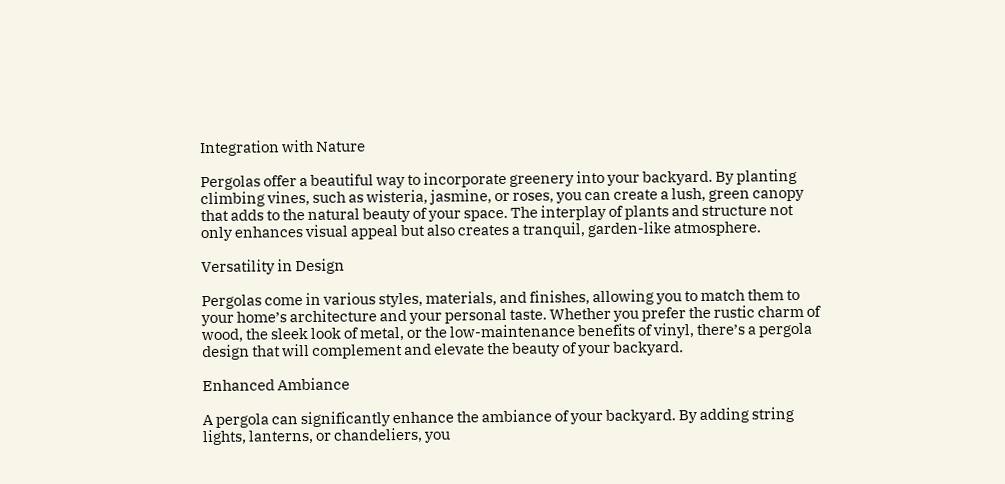Integration with Nature

Pergolas offer a beautiful way to incorporate greenery into your backyard. By planting climbing vines, such as wisteria, jasmine, or roses, you can create a lush, green canopy that adds to the natural beauty of your space. The interplay of plants and structure not only enhances visual appeal but also creates a tranquil, garden-like atmosphere.

Versatility in Design

Pergolas come in various styles, materials, and finishes, allowing you to match them to your home’s architecture and your personal taste. Whether you prefer the rustic charm of wood, the sleek look of metal, or the low-maintenance benefits of vinyl, there’s a pergola design that will complement and elevate the beauty of your backyard.

Enhanced Ambiance

A pergola can significantly enhance the ambiance of your backyard. By adding string lights, lanterns, or chandeliers, you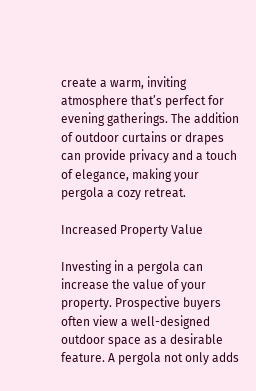create a warm, inviting atmosphere that’s perfect for evening gatherings. The addition of outdoor curtains or drapes can provide privacy and a touch of elegance, making your pergola a cozy retreat.

Increased Property Value

Investing in a pergola can increase the value of your property. Prospective buyers often view a well-designed outdoor space as a desirable feature. A pergola not only adds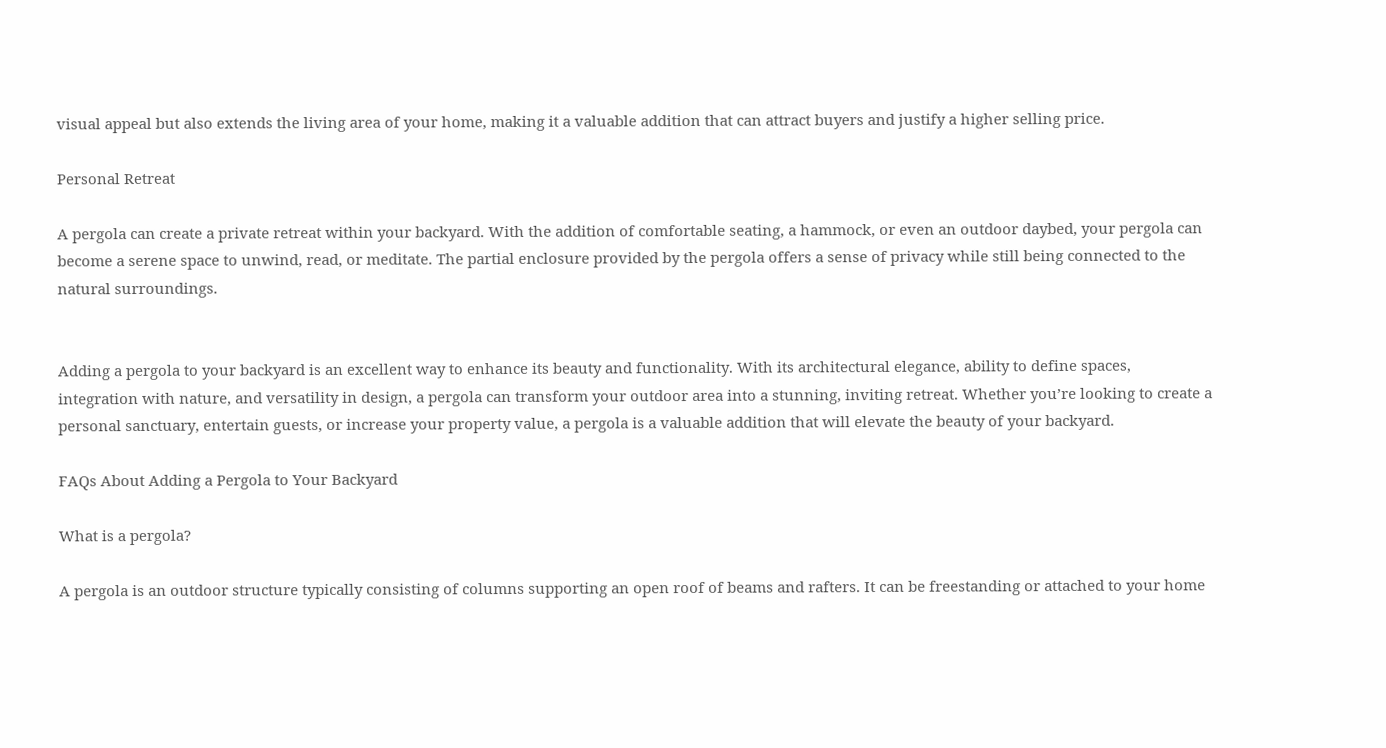visual appeal but also extends the living area of your home, making it a valuable addition that can attract buyers and justify a higher selling price.

Personal Retreat

A pergola can create a private retreat within your backyard. With the addition of comfortable seating, a hammock, or even an outdoor daybed, your pergola can become a serene space to unwind, read, or meditate. The partial enclosure provided by the pergola offers a sense of privacy while still being connected to the natural surroundings.


Adding a pergola to your backyard is an excellent way to enhance its beauty and functionality. With its architectural elegance, ability to define spaces, integration with nature, and versatility in design, a pergola can transform your outdoor area into a stunning, inviting retreat. Whether you’re looking to create a personal sanctuary, entertain guests, or increase your property value, a pergola is a valuable addition that will elevate the beauty of your backyard.

FAQs About Adding a Pergola to Your Backyard

What is a pergola?

A pergola is an outdoor structure typically consisting of columns supporting an open roof of beams and rafters. It can be freestanding or attached to your home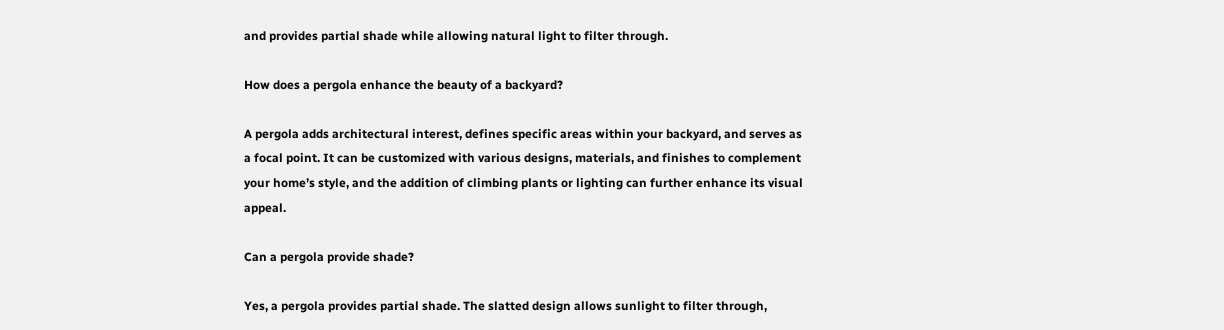and provides partial shade while allowing natural light to filter through.

How does a pergola enhance the beauty of a backyard?

A pergola adds architectural interest, defines specific areas within your backyard, and serves as a focal point. It can be customized with various designs, materials, and finishes to complement your home’s style, and the addition of climbing plants or lighting can further enhance its visual appeal.

Can a pergola provide shade?

Yes, a pergola provides partial shade. The slatted design allows sunlight to filter through,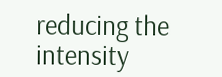reducing the intensity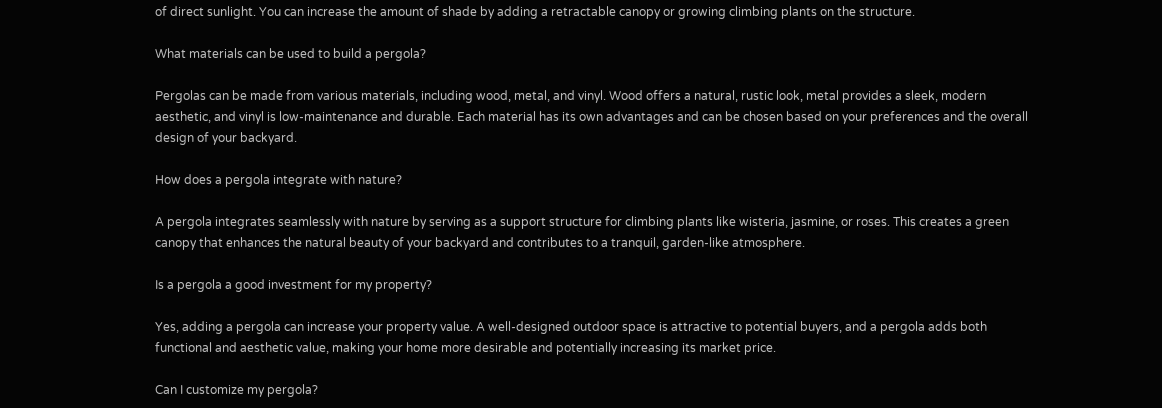of direct sunlight. You can increase the amount of shade by adding a retractable canopy or growing climbing plants on the structure.

What materials can be used to build a pergola?

Pergolas can be made from various materials, including wood, metal, and vinyl. Wood offers a natural, rustic look, metal provides a sleek, modern aesthetic, and vinyl is low-maintenance and durable. Each material has its own advantages and can be chosen based on your preferences and the overall design of your backyard.

How does a pergola integrate with nature?

A pergola integrates seamlessly with nature by serving as a support structure for climbing plants like wisteria, jasmine, or roses. This creates a green canopy that enhances the natural beauty of your backyard and contributes to a tranquil, garden-like atmosphere.

Is a pergola a good investment for my property?

Yes, adding a pergola can increase your property value. A well-designed outdoor space is attractive to potential buyers, and a pergola adds both functional and aesthetic value, making your home more desirable and potentially increasing its market price.

Can I customize my pergola?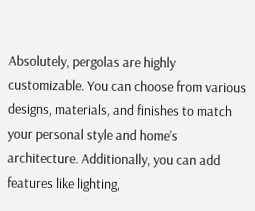Absolutely, pergolas are highly customizable. You can choose from various designs, materials, and finishes to match your personal style and home’s architecture. Additionally, you can add features like lighting,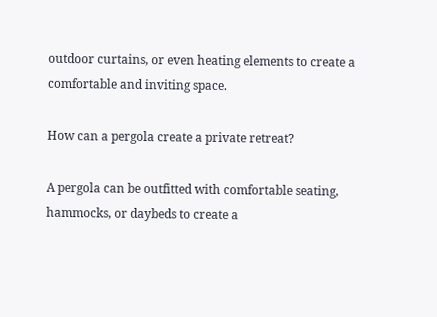outdoor curtains, or even heating elements to create a comfortable and inviting space.

How can a pergola create a private retreat?

A pergola can be outfitted with comfortable seating, hammocks, or daybeds to create a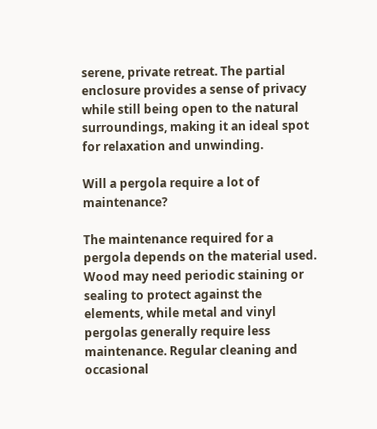serene, private retreat. The partial enclosure provides a sense of privacy while still being open to the natural surroundings, making it an ideal spot for relaxation and unwinding.

Will a pergola require a lot of maintenance?

The maintenance required for a pergola depends on the material used. Wood may need periodic staining or sealing to protect against the elements, while metal and vinyl pergolas generally require less maintenance. Regular cleaning and occasional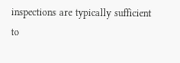inspections are typically sufficient to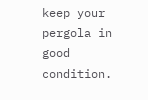keep your pergola in good condition.